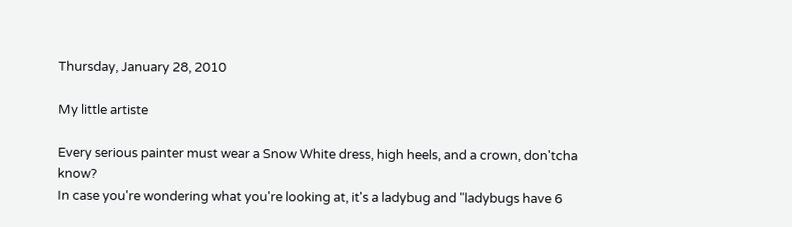Thursday, January 28, 2010

My little artiste

Every serious painter must wear a Snow White dress, high heels, and a crown, don'tcha know?
In case you're wondering what you're looking at, it's a ladybug and "ladybugs have 6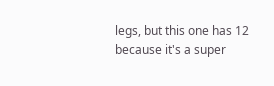legs, but this one has 12 because it's a super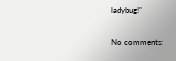ladybug!"

No comments: